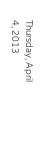Thursday, April 4, 2013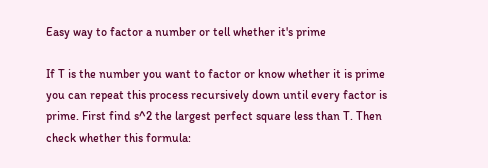Easy way to factor a number or tell whether it's prime

If T is the number you want to factor or know whether it is prime you can repeat this process recursively down until every factor is prime. First find s^2 the largest perfect square less than T. Then check whether this formula: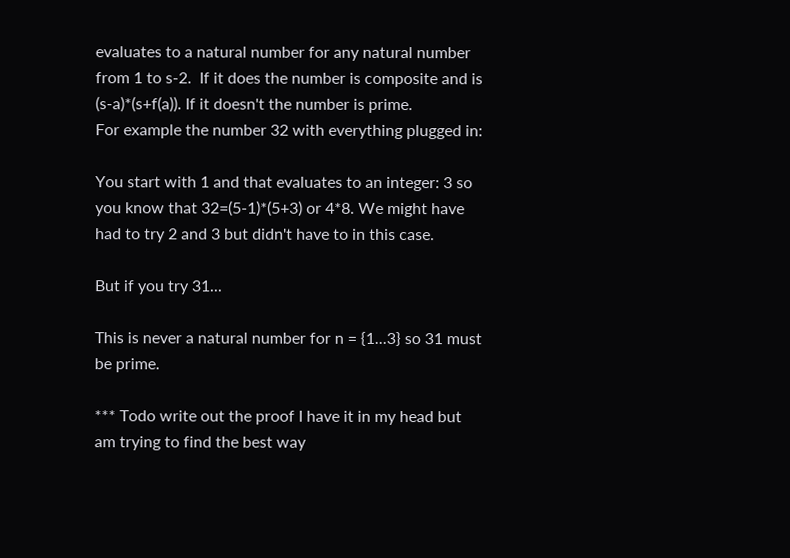evaluates to a natural number for any natural number from 1 to s-2.  If it does the number is composite and is (s-a)*(s+f(a)). If it doesn't the number is prime.
For example the number 32 with everything plugged in:

You start with 1 and that evaluates to an integer: 3 so you know that 32=(5-1)*(5+3) or 4*8. We might have had to try 2 and 3 but didn't have to in this case.

But if you try 31...

This is never a natural number for n = {1...3} so 31 must be prime.

*** Todo write out the proof I have it in my head but am trying to find the best way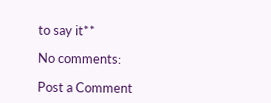to say it**

No comments:

Post a Comment